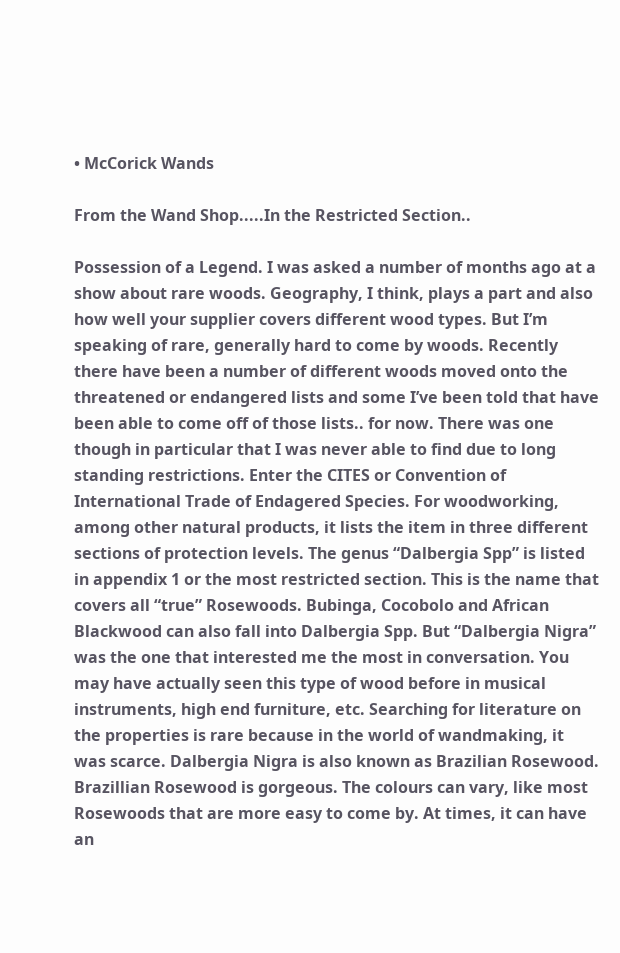• McCorick Wands

From the Wand Shop.....In the Restricted Section..

Possession of a Legend. I was asked a number of months ago at a show about rare woods. Geography, I think, plays a part and also how well your supplier covers different wood types. But I’m speaking of rare, generally hard to come by woods. Recently there have been a number of different woods moved onto the threatened or endangered lists and some I’ve been told that have been able to come off of those lists.. for now. There was one though in particular that I was never able to find due to long standing restrictions. Enter the CITES or Convention of International Trade of Endagered Species. For woodworking, among other natural products, it lists the item in three different sections of protection levels. The genus “Dalbergia Spp” is listed in appendix 1 or the most restricted section. This is the name that covers all “true” Rosewoods. Bubinga, Cocobolo and African Blackwood can also fall into Dalbergia Spp. But “Dalbergia Nigra” was the one that interested me the most in conversation. You may have actually seen this type of wood before in musical instruments, high end furniture, etc. Searching for literature on the properties is rare because in the world of wandmaking, it was scarce. Dalbergia Nigra is also known as Brazilian Rosewood. Brazillian Rosewood is gorgeous. The colours can vary, like most Rosewoods that are more easy to come by. At times, it can have an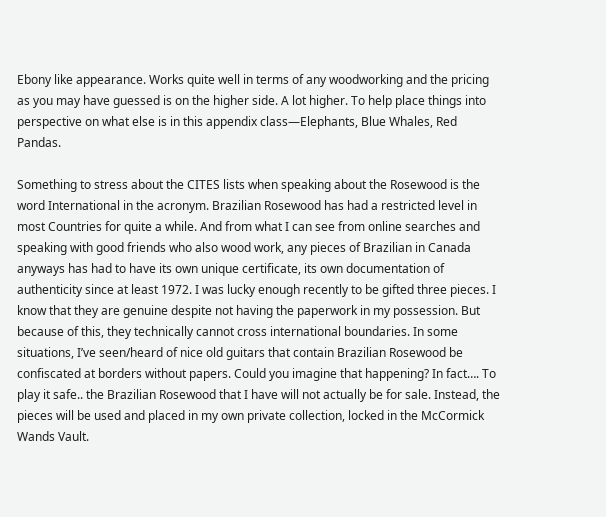Ebony like appearance. Works quite well in terms of any woodworking and the pricing as you may have guessed is on the higher side. A lot higher. To help place things into perspective on what else is in this appendix class—Elephants, Blue Whales, Red Pandas.

Something to stress about the CITES lists when speaking about the Rosewood is the word International in the acronym. Brazilian Rosewood has had a restricted level in most Countries for quite a while. And from what I can see from online searches and speaking with good friends who also wood work, any pieces of Brazilian in Canada anyways has had to have its own unique certificate, its own documentation of authenticity since at least 1972. I was lucky enough recently to be gifted three pieces. I know that they are genuine despite not having the paperwork in my possession. But because of this, they technically cannot cross international boundaries. In some situations, I’ve seen/heard of nice old guitars that contain Brazilian Rosewood be confiscated at borders without papers. Could you imagine that happening? In fact…. To play it safe.. the Brazilian Rosewood that I have will not actually be for sale. Instead, the pieces will be used and placed in my own private collection, locked in the McCormick Wands Vault.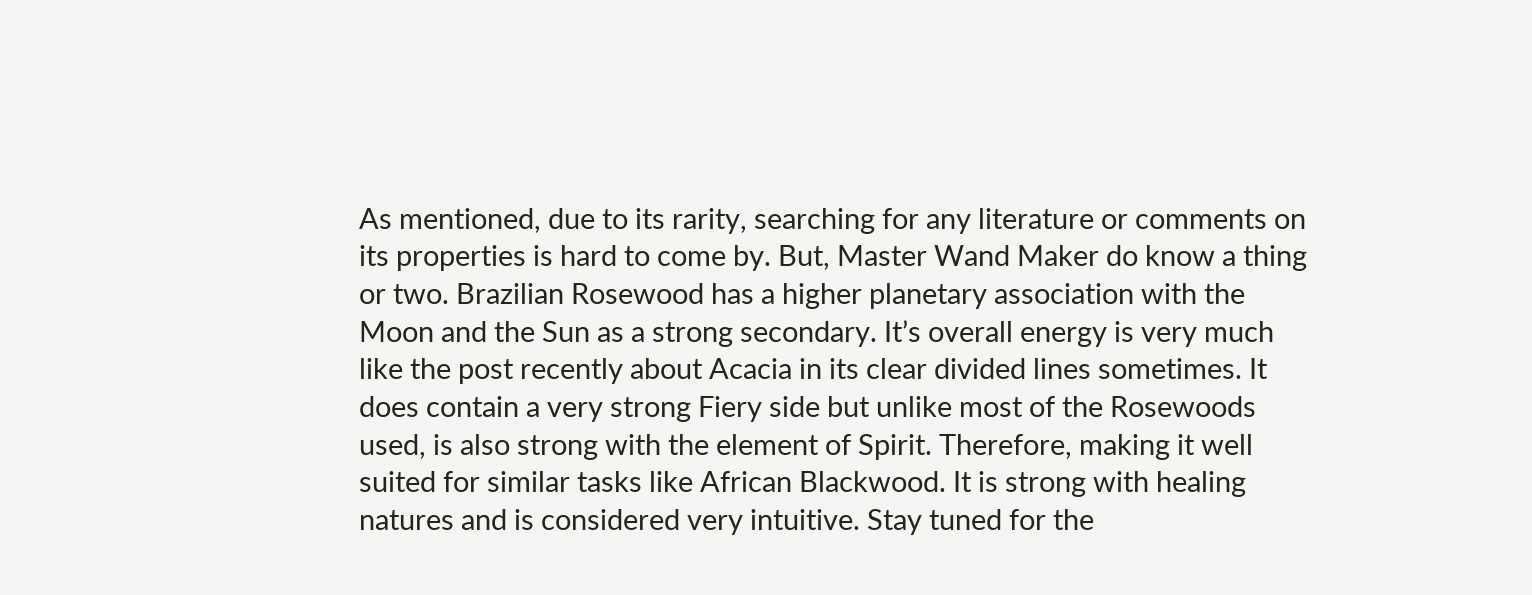As mentioned, due to its rarity, searching for any literature or comments on its properties is hard to come by. But, Master Wand Maker do know a thing or two. Brazilian Rosewood has a higher planetary association with the Moon and the Sun as a strong secondary. It’s overall energy is very much like the post recently about Acacia in its clear divided lines sometimes. It does contain a very strong Fiery side but unlike most of the Rosewoods used, is also strong with the element of Spirit. Therefore, making it well suited for similar tasks like African Blackwood. It is strong with healing natures and is considered very intuitive. Stay tuned for the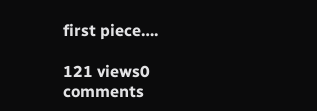first piece….

121 views0 comments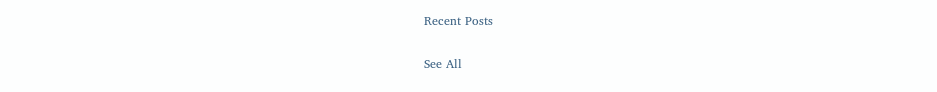Recent Posts

See All